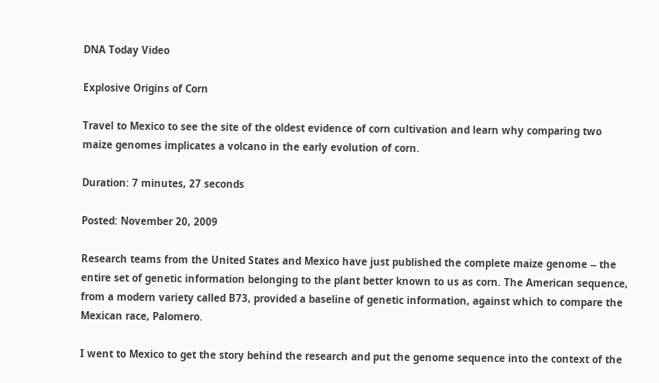DNA Today Video

Explosive Origins of Corn

Travel to Mexico to see the site of the oldest evidence of corn cultivation and learn why comparing two maize genomes implicates a volcano in the early evolution of corn.

Duration: 7 minutes, 27 seconds

Posted: November 20, 2009

Research teams from the United States and Mexico have just published the complete maize genome -- the entire set of genetic information belonging to the plant better known to us as corn. The American sequence, from a modern variety called B73, provided a baseline of genetic information, against which to compare the Mexican race, Palomero.

I went to Mexico to get the story behind the research and put the genome sequence into the context of the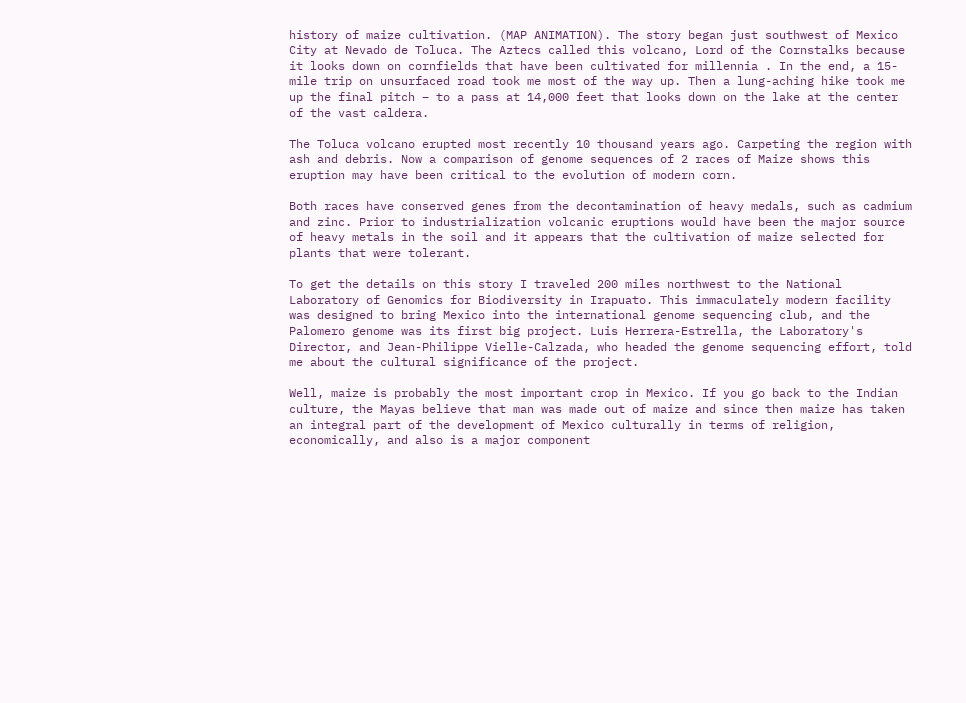history of maize cultivation. (MAP ANIMATION). The story began just southwest of Mexico City at Nevado de Toluca. The Aztecs called this volcano, Lord of the Cornstalks because it looks down on cornfields that have been cultivated for millennia . In the end, a 15-mile trip on unsurfaced road took me most of the way up. Then a lung-aching hike took me up the final pitch – to a pass at 14,000 feet that looks down on the lake at the center of the vast caldera.

The Toluca volcano erupted most recently 10 thousand years ago. Carpeting the region with ash and debris. Now a comparison of genome sequences of 2 races of Maize shows this eruption may have been critical to the evolution of modern corn.

Both races have conserved genes from the decontamination of heavy medals, such as cadmium and zinc. Prior to industrialization volcanic eruptions would have been the major source of heavy metals in the soil and it appears that the cultivation of maize selected for plants that were tolerant.

To get the details on this story I traveled 200 miles northwest to the National Laboratory of Genomics for Biodiversity in Irapuato. This immaculately modern facility was designed to bring Mexico into the international genome sequencing club, and the Palomero genome was its first big project. Luis Herrera-Estrella, the Laboratory's Director, and Jean-Philippe Vielle-Calzada, who headed the genome sequencing effort, told me about the cultural significance of the project.

Well, maize is probably the most important crop in Mexico. If you go back to the Indian culture, the Mayas believe that man was made out of maize and since then maize has taken an integral part of the development of Mexico culturally in terms of religion, economically, and also is a major component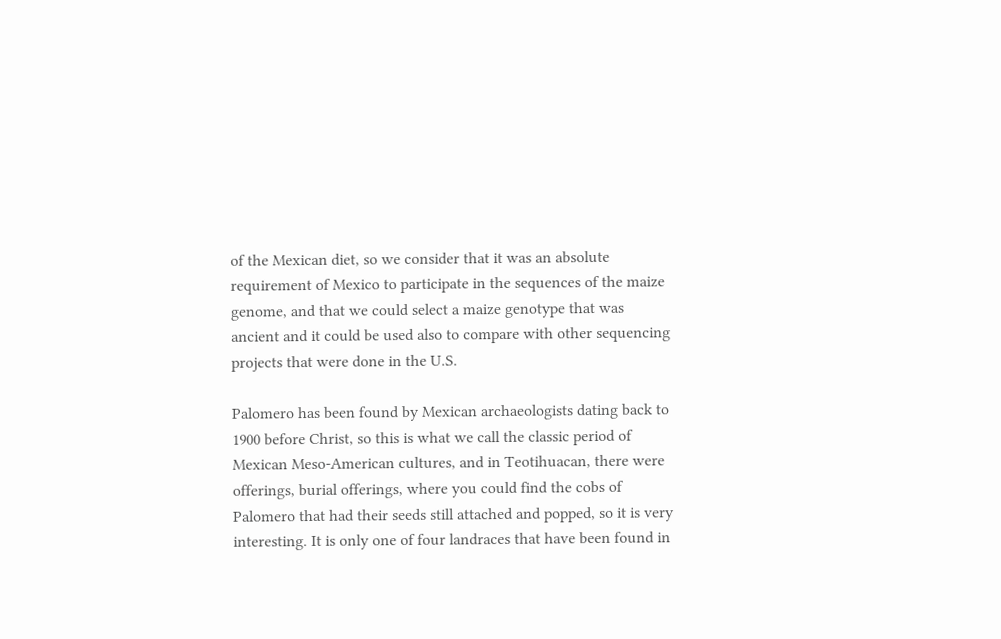of the Mexican diet, so we consider that it was an absolute requirement of Mexico to participate in the sequences of the maize genome, and that we could select a maize genotype that was ancient and it could be used also to compare with other sequencing projects that were done in the U.S.

Palomero has been found by Mexican archaeologists dating back to 1900 before Christ, so this is what we call the classic period of Mexican Meso-American cultures, and in Teotihuacan, there were offerings, burial offerings, where you could find the cobs of Palomero that had their seeds still attached and popped, so it is very interesting. It is only one of four landraces that have been found in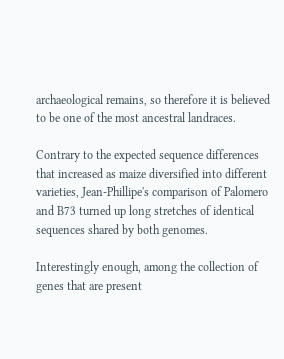archaeological remains, so therefore it is believed to be one of the most ancestral landraces.

Contrary to the expected sequence differences that increased as maize diversified into different varieties, Jean-Phillipe's comparison of Palomero and B73 turned up long stretches of identical sequences shared by both genomes.

Interestingly enough, among the collection of genes that are present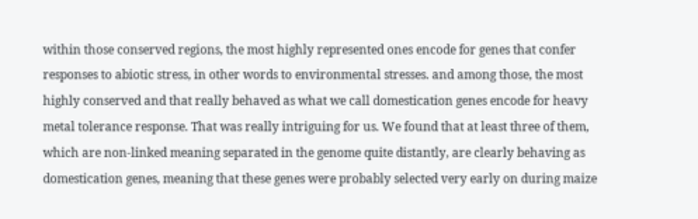within those conserved regions, the most highly represented ones encode for genes that confer responses to abiotic stress, in other words to environmental stresses. and among those, the most highly conserved and that really behaved as what we call domestication genes encode for heavy metal tolerance response. That was really intriguing for us. We found that at least three of them, which are non-linked meaning separated in the genome quite distantly, are clearly behaving as domestication genes, meaning that these genes were probably selected very early on during maize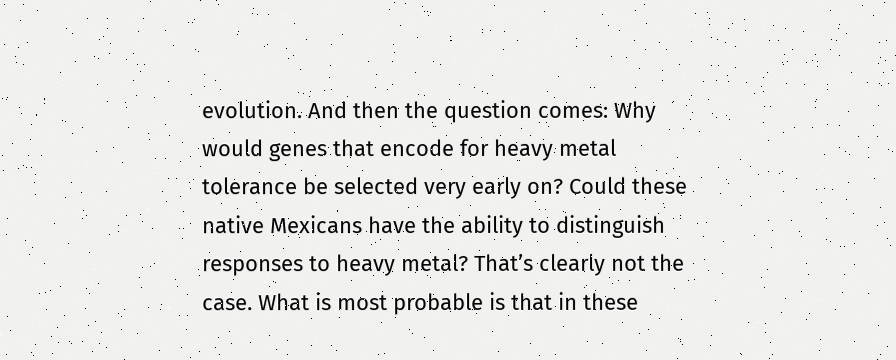evolution. And then the question comes: Why would genes that encode for heavy metal tolerance be selected very early on? Could these native Mexicans have the ability to distinguish responses to heavy metal? That’s clearly not the case. What is most probable is that in these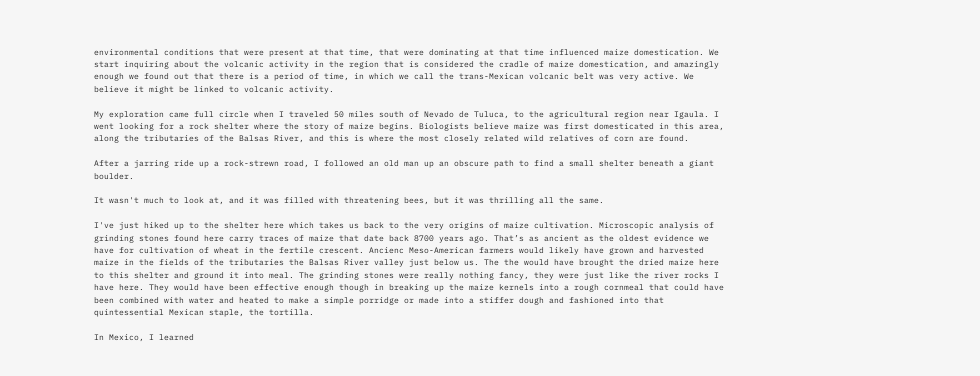environmental conditions that were present at that time, that were dominating at that time influenced maize domestication. We start inquiring about the volcanic activity in the region that is considered the cradle of maize domestication, and amazingly enough we found out that there is a period of time, in which we call the trans-Mexican volcanic belt was very active. We believe it might be linked to volcanic activity.

My exploration came full circle when I traveled 50 miles south of Nevado de Tuluca, to the agricultural region near Igaula. I went looking for a rock shelter where the story of maize begins. Biologists believe maize was first domesticated in this area, along the tributaries of the Balsas River, and this is where the most closely related wild relatives of corn are found.

After a jarring ride up a rock-strewn road, I followed an old man up an obscure path to find a small shelter beneath a giant boulder.

It wasn't much to look at, and it was filled with threatening bees, but it was thrilling all the same.

I've just hiked up to the shelter here which takes us back to the very origins of maize cultivation. Microscopic analysis of grinding stones found here carry traces of maize that date back 8700 years ago. That’s as ancient as the oldest evidence we have for cultivation of wheat in the fertile crescent. Ancienc Meso-American farmers would likely have grown and harvested maize in the fields of the tributaries the Balsas River valley just below us. The the would have brought the dried maize here to this shelter and ground it into meal. The grinding stones were really nothing fancy, they were just like the river rocks I have here. They would have been effective enough though in breaking up the maize kernels into a rough cornmeal that could have been combined with water and heated to make a simple porridge or made into a stiffer dough and fashioned into that quintessential Mexican staple, the tortilla.

In Mexico, I learned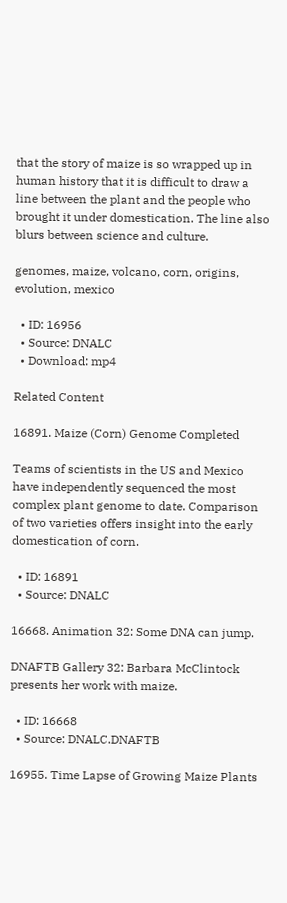that the story of maize is so wrapped up in human history that it is difficult to draw a line between the plant and the people who brought it under domestication. The line also blurs between science and culture.

genomes, maize, volcano, corn, origins, evolution, mexico

  • ID: 16956
  • Source: DNALC
  • Download: mp4

Related Content

16891. Maize (Corn) Genome Completed

Teams of scientists in the US and Mexico have independently sequenced the most complex plant genome to date. Comparison of two varieties offers insight into the early domestication of corn.

  • ID: 16891
  • Source: DNALC

16668. Animation 32: Some DNA can jump.

DNAFTB Gallery 32: Barbara McClintock presents her work with maize.

  • ID: 16668
  • Source: DNALC.DNAFTB

16955. Time Lapse of Growing Maize Plants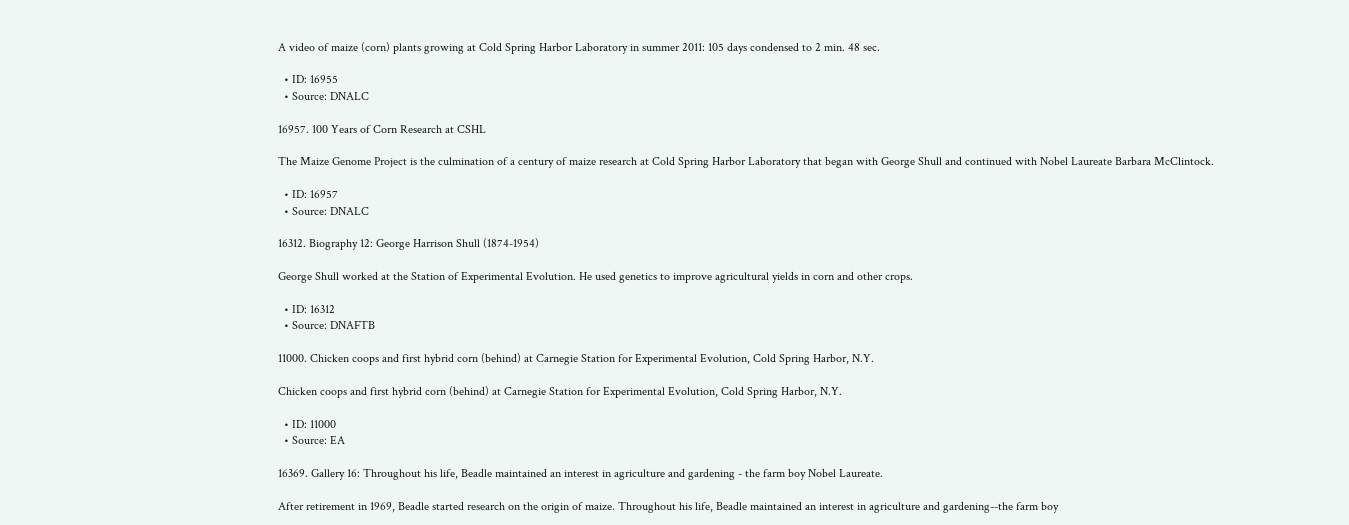A video of maize (corn) plants growing at Cold Spring Harbor Laboratory in summer 2011: 105 days condensed to 2 min. 48 sec.

  • ID: 16955
  • Source: DNALC

16957. 100 Years of Corn Research at CSHL

The Maize Genome Project is the culmination of a century of maize research at Cold Spring Harbor Laboratory that began with George Shull and continued with Nobel Laureate Barbara McClintock.

  • ID: 16957
  • Source: DNALC

16312. Biography 12: George Harrison Shull (1874-1954)

George Shull worked at the Station of Experimental Evolution. He used genetics to improve agricultural yields in corn and other crops.

  • ID: 16312
  • Source: DNAFTB

11000. Chicken coops and first hybrid corn (behind) at Carnegie Station for Experimental Evolution, Cold Spring Harbor, N.Y.

Chicken coops and first hybrid corn (behind) at Carnegie Station for Experimental Evolution, Cold Spring Harbor, N.Y.

  • ID: 11000
  • Source: EA

16369. Gallery 16: Throughout his life, Beadle maintained an interest in agriculture and gardening - the farm boy Nobel Laureate.

After retirement in 1969, Beadle started research on the origin of maize. Throughout his life, Beadle maintained an interest in agriculture and gardening--the farm boy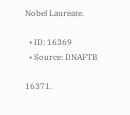Nobel Laureate.

  • ID: 16369
  • Source: DNAFTB

16371.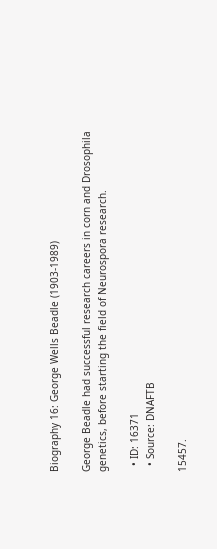Biography 16: George Wells Beadle (1903-1989)

George Beadle had successful research careers in corn and Drosophila genetics, before starting the field of Neurospora research.

  • ID: 16371
  • Source: DNAFTB

15457.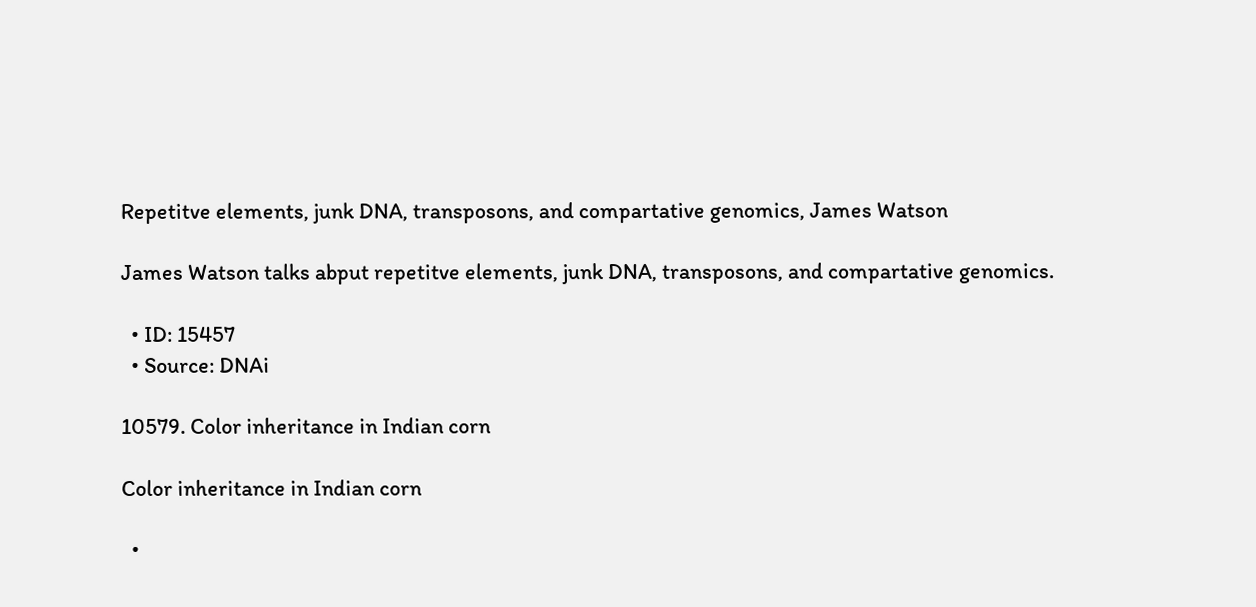Repetitve elements, junk DNA, transposons, and compartative genomics, James Watson

James Watson talks abput repetitve elements, junk DNA, transposons, and compartative genomics.

  • ID: 15457
  • Source: DNAi

10579. Color inheritance in Indian corn

Color inheritance in Indian corn

  •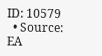ID: 10579
  • Source: EA